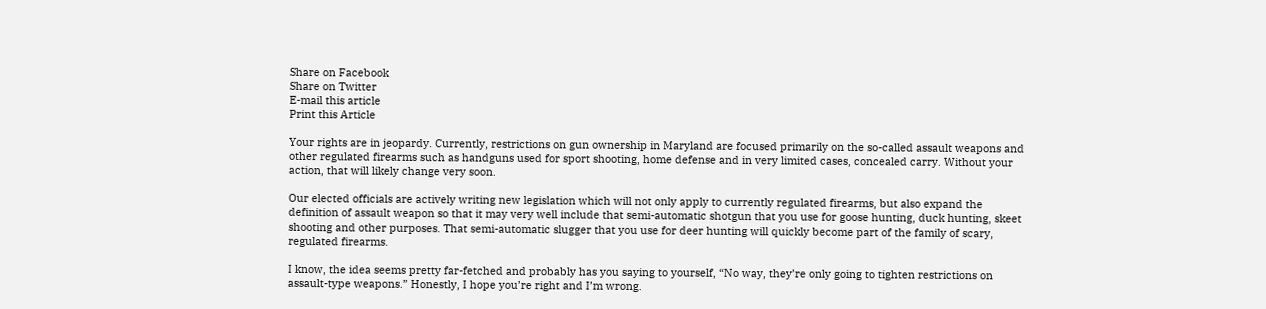Share on Facebook
Share on Twitter
E-mail this article
Print this Article

Your rights are in jeopardy. Currently, restrictions on gun ownership in Maryland are focused primarily on the so-called assault weapons and other regulated firearms such as handguns used for sport shooting, home defense and in very limited cases, concealed carry. Without your action, that will likely change very soon.

Our elected officials are actively writing new legislation which will not only apply to currently regulated firearms, but also expand the definition of assault weapon so that it may very well include that semi-automatic shotgun that you use for goose hunting, duck hunting, skeet shooting and other purposes. That semi-automatic slugger that you use for deer hunting will quickly become part of the family of scary, regulated firearms.

I know, the idea seems pretty far-fetched and probably has you saying to yourself, “No way, they’re only going to tighten restrictions on assault-type weapons.” Honestly, I hope you’re right and I’m wrong.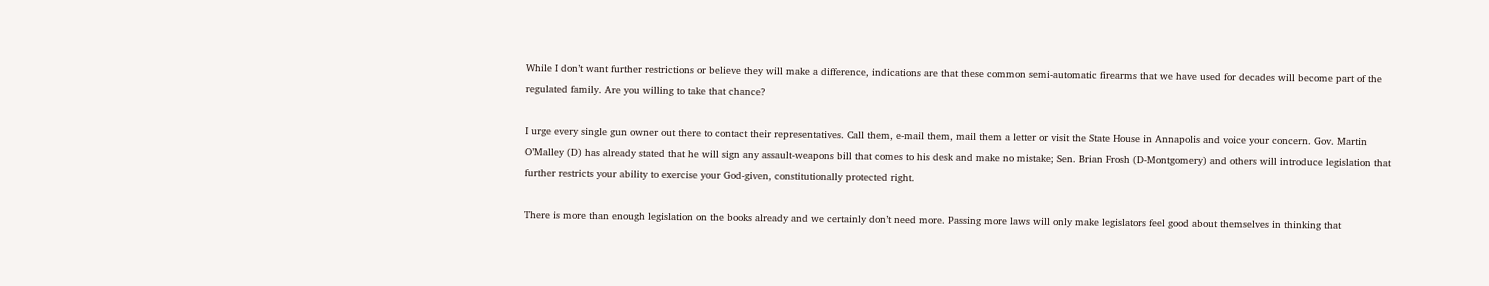While I don’t want further restrictions or believe they will make a difference, indications are that these common semi-automatic firearms that we have used for decades will become part of the regulated family. Are you willing to take that chance?

I urge every single gun owner out there to contact their representatives. Call them, e-mail them, mail them a letter or visit the State House in Annapolis and voice your concern. Gov. Martin O’Malley (D) has already stated that he will sign any assault-weapons bill that comes to his desk and make no mistake; Sen. Brian Frosh (D-Montgomery) and others will introduce legislation that further restricts your ability to exercise your God-given, constitutionally protected right.

There is more than enough legislation on the books already and we certainly don’t need more. Passing more laws will only make legislators feel good about themselves in thinking that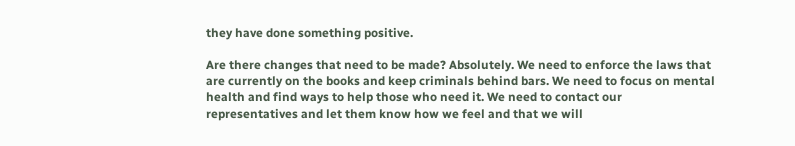they have done something positive.

Are there changes that need to be made? Absolutely. We need to enforce the laws that are currently on the books and keep criminals behind bars. We need to focus on mental health and find ways to help those who need it. We need to contact our representatives and let them know how we feel and that we will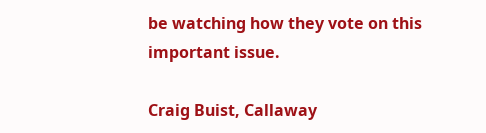be watching how they vote on this important issue.

Craig Buist, Callaway